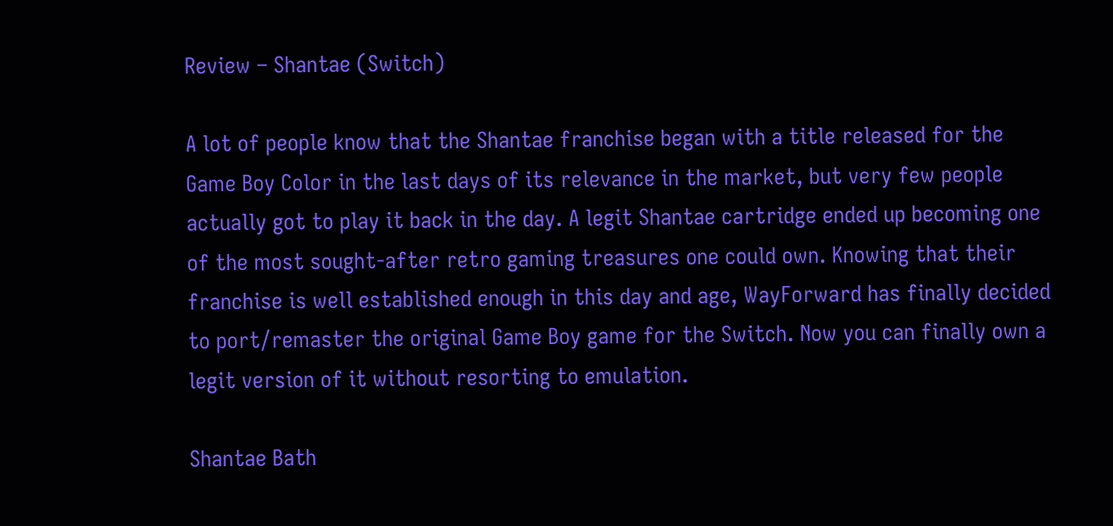Review – Shantae (Switch)

A lot of people know that the Shantae franchise began with a title released for the Game Boy Color in the last days of its relevance in the market, but very few people actually got to play it back in the day. A legit Shantae cartridge ended up becoming one of the most sought-after retro gaming treasures one could own. Knowing that their franchise is well established enough in this day and age, WayForward has finally decided to port/remaster the original Game Boy game for the Switch. Now you can finally own a legit version of it without resorting to emulation.

Shantae Bath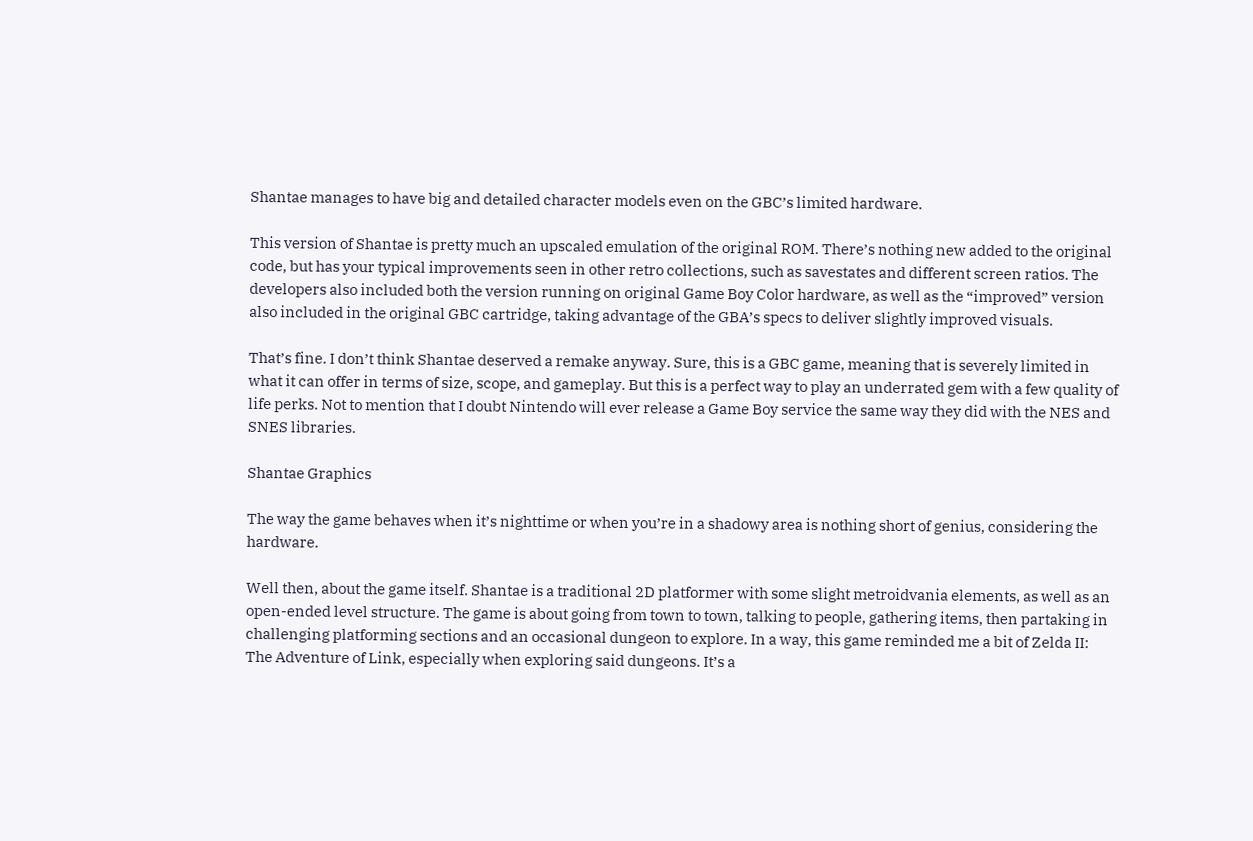Shantae manages to have big and detailed character models even on the GBC’s limited hardware.

This version of Shantae is pretty much an upscaled emulation of the original ROM. There’s nothing new added to the original code, but has your typical improvements seen in other retro collections, such as savestates and different screen ratios. The developers also included both the version running on original Game Boy Color hardware, as well as the “improved” version also included in the original GBC cartridge, taking advantage of the GBA’s specs to deliver slightly improved visuals.

That’s fine. I don’t think Shantae deserved a remake anyway. Sure, this is a GBC game, meaning that is severely limited in what it can offer in terms of size, scope, and gameplay. But this is a perfect way to play an underrated gem with a few quality of life perks. Not to mention that I doubt Nintendo will ever release a Game Boy service the same way they did with the NES and SNES libraries.

Shantae Graphics

The way the game behaves when it’s nighttime or when you’re in a shadowy area is nothing short of genius, considering the hardware.

Well then, about the game itself. Shantae is a traditional 2D platformer with some slight metroidvania elements, as well as an open-ended level structure. The game is about going from town to town, talking to people, gathering items, then partaking in challenging platforming sections and an occasional dungeon to explore. In a way, this game reminded me a bit of Zelda II: The Adventure of Link, especially when exploring said dungeons. It’s a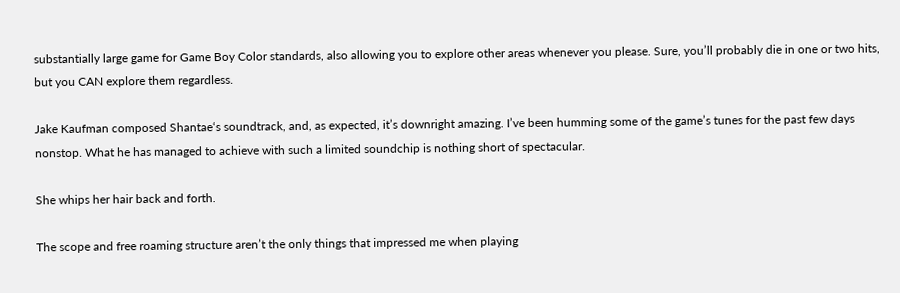substantially large game for Game Boy Color standards, also allowing you to explore other areas whenever you please. Sure, you’ll probably die in one or two hits, but you CAN explore them regardless.

Jake Kaufman composed Shantae‘s soundtrack, and, as expected, it’s downright amazing. I’ve been humming some of the game’s tunes for the past few days nonstop. What he has managed to achieve with such a limited soundchip is nothing short of spectacular.

She whips her hair back and forth.

The scope and free roaming structure aren’t the only things that impressed me when playing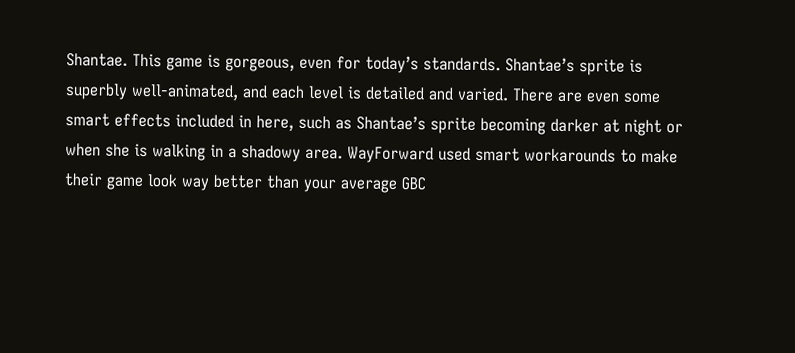Shantae. This game is gorgeous, even for today’s standards. Shantae’s sprite is superbly well-animated, and each level is detailed and varied. There are even some smart effects included in here, such as Shantae’s sprite becoming darker at night or when she is walking in a shadowy area. WayForward used smart workarounds to make their game look way better than your average GBC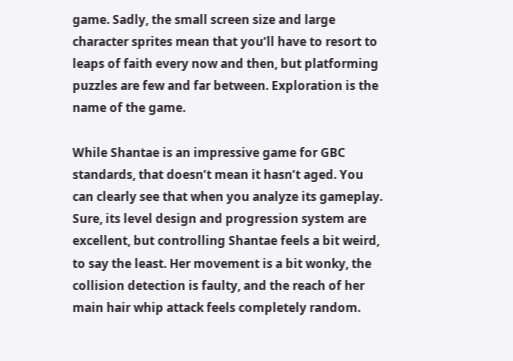game. Sadly, the small screen size and large character sprites mean that you’ll have to resort to leaps of faith every now and then, but platforming puzzles are few and far between. Exploration is the name of the game.

While Shantae is an impressive game for GBC standards, that doesn’t mean it hasn’t aged. You can clearly see that when you analyze its gameplay. Sure, its level design and progression system are excellent, but controlling Shantae feels a bit weird, to say the least. Her movement is a bit wonky, the collision detection is faulty, and the reach of her main hair whip attack feels completely random.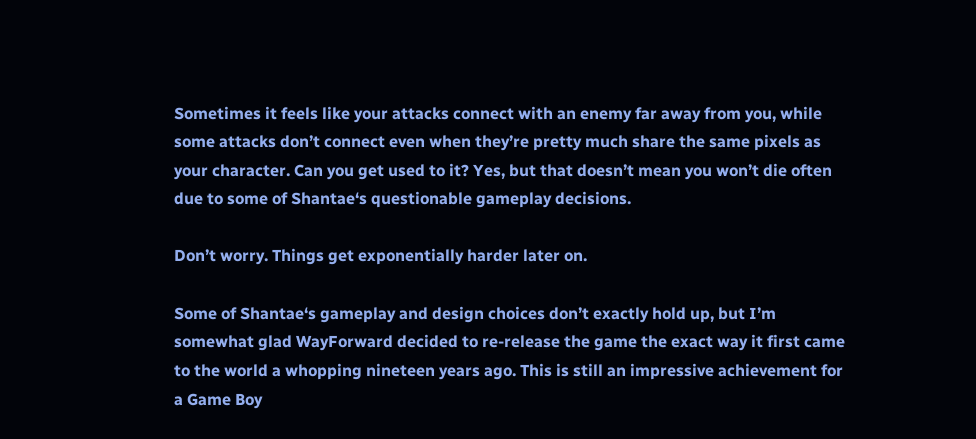Sometimes it feels like your attacks connect with an enemy far away from you, while some attacks don’t connect even when they’re pretty much share the same pixels as your character. Can you get used to it? Yes, but that doesn’t mean you won’t die often due to some of Shantae‘s questionable gameplay decisions.

Don’t worry. Things get exponentially harder later on.

Some of Shantae‘s gameplay and design choices don’t exactly hold up, but I’m somewhat glad WayForward decided to re-release the game the exact way it first came to the world a whopping nineteen years ago. This is still an impressive achievement for a Game Boy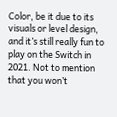Color, be it due to its visuals or level design, and it’s still really fun to play on the Switch in 2021. Not to mention that you won’t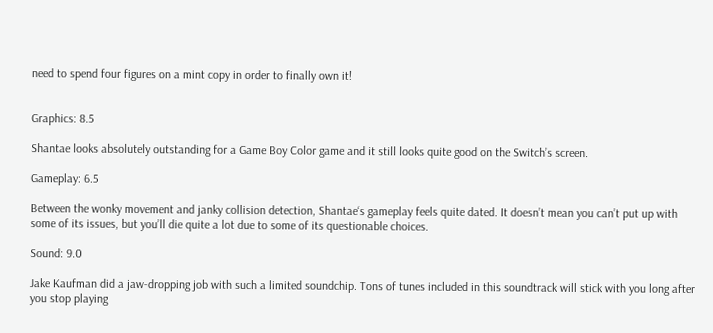need to spend four figures on a mint copy in order to finally own it!


Graphics: 8.5

Shantae looks absolutely outstanding for a Game Boy Color game and it still looks quite good on the Switch’s screen.

Gameplay: 6.5

Between the wonky movement and janky collision detection, Shantae‘s gameplay feels quite dated. It doesn’t mean you can’t put up with some of its issues, but you’ll die quite a lot due to some of its questionable choices.

Sound: 9.0

Jake Kaufman did a jaw-dropping job with such a limited soundchip. Tons of tunes included in this soundtrack will stick with you long after you stop playing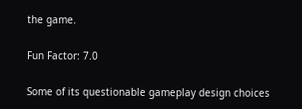the game.

Fun Factor: 7.0

Some of its questionable gameplay design choices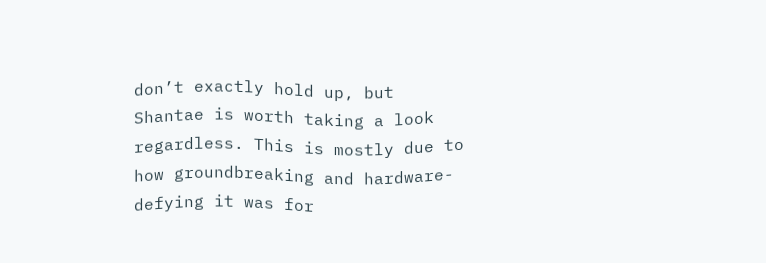don’t exactly hold up, but Shantae is worth taking a look regardless. This is mostly due to how groundbreaking and hardware-defying it was for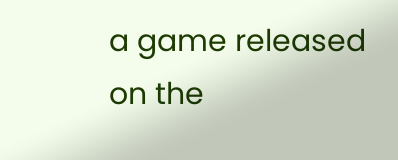a game released on the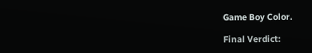Game Boy Color.

Final Verdict: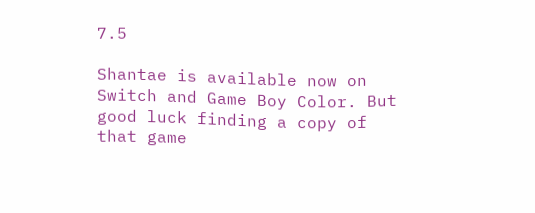7.5

Shantae is available now on Switch and Game Boy Color. But good luck finding a copy of that game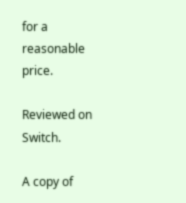for a reasonable price.

Reviewed on Switch.

A copy of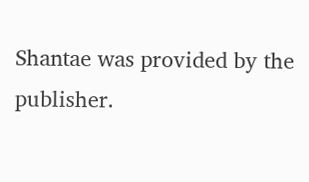Shantae was provided by the publisher.